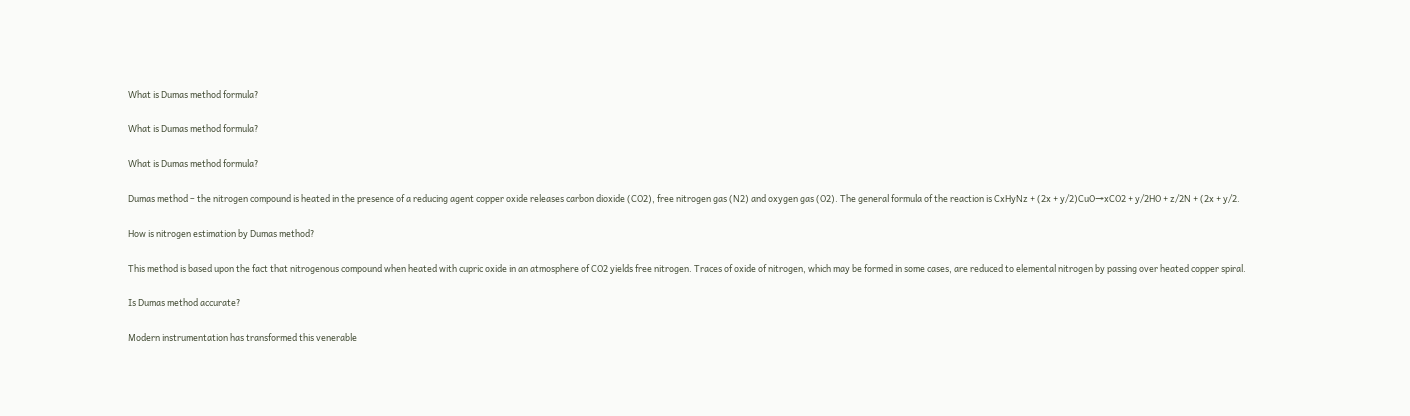What is Dumas method formula?

What is Dumas method formula?

What is Dumas method formula?

Dumas method – the nitrogen compound is heated in the presence of a reducing agent copper oxide releases carbon dioxide (CO2), free nitrogen gas (N2) and oxygen gas (O2). The general formula of the reaction is CxHyNz + (2x + y/2)CuO→xCO2 + y/2HO + z/2N + (2x + y/2.

How is nitrogen estimation by Dumas method?

This method is based upon the fact that nitrogenous compound when heated with cupric oxide in an atmosphere of CO2 yields free nitrogen. Traces of oxide of nitrogen, which may be formed in some cases, are reduced to elemental nitrogen by passing over heated copper spiral.

Is Dumas method accurate?

Modern instrumentation has transformed this venerable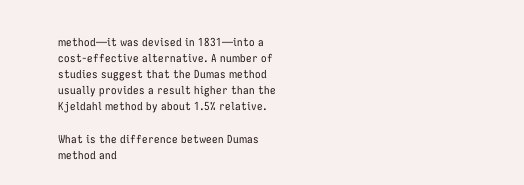method—it was devised in 1831—into a cost-effective alternative. A number of studies suggest that the Dumas method usually provides a result higher than the Kjeldahl method by about 1.5% relative.

What is the difference between Dumas method and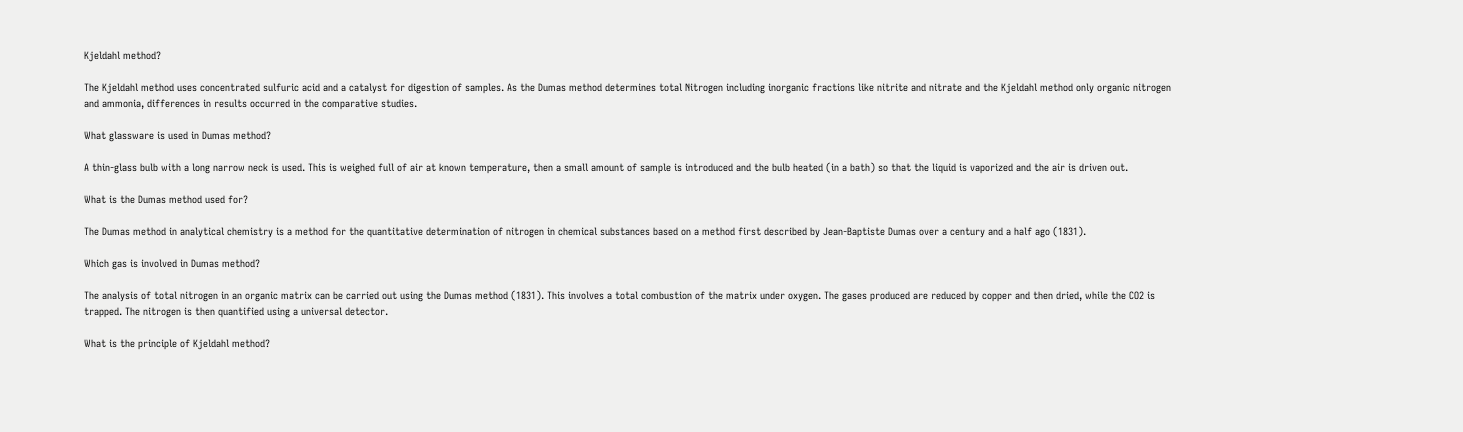Kjeldahl method?

The Kjeldahl method uses concentrated sulfuric acid and a catalyst for digestion of samples. As the Dumas method determines total Nitrogen including inorganic fractions like nitrite and nitrate and the Kjeldahl method only organic nitrogen and ammonia, differences in results occurred in the comparative studies.

What glassware is used in Dumas method?

A thin-glass bulb with a long narrow neck is used. This is weighed full of air at known temperature, then a small amount of sample is introduced and the bulb heated (in a bath) so that the liquid is vaporized and the air is driven out.

What is the Dumas method used for?

The Dumas method in analytical chemistry is a method for the quantitative determination of nitrogen in chemical substances based on a method first described by Jean-Baptiste Dumas over a century and a half ago (1831).

Which gas is involved in Dumas method?

The analysis of total nitrogen in an organic matrix can be carried out using the Dumas method (1831). This involves a total combustion of the matrix under oxygen. The gases produced are reduced by copper and then dried, while the CO2 is trapped. The nitrogen is then quantified using a universal detector.

What is the principle of Kjeldahl method?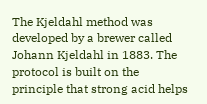The Kjeldahl method was developed by a brewer called Johann Kjeldahl in 1883. The protocol is built on the principle that strong acid helps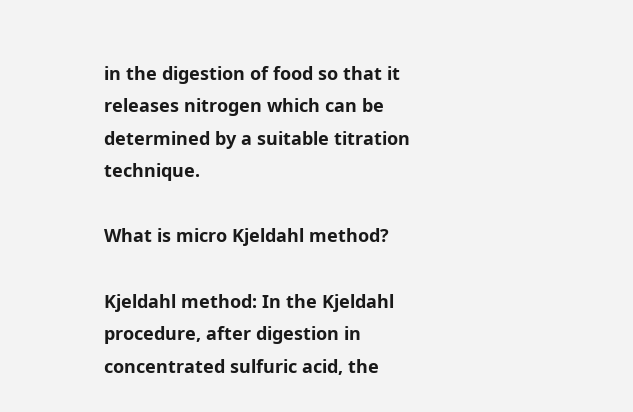in the digestion of food so that it releases nitrogen which can be determined by a suitable titration technique.

What is micro Kjeldahl method?

Kjeldahl method: In the Kjeldahl procedure, after digestion in concentrated sulfuric acid, the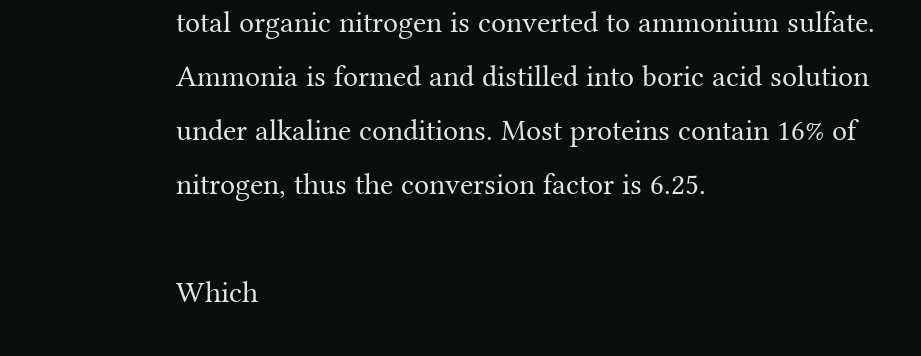total organic nitrogen is converted to ammonium sulfate. Ammonia is formed and distilled into boric acid solution under alkaline conditions. Most proteins contain 16% of nitrogen, thus the conversion factor is 6.25.

Which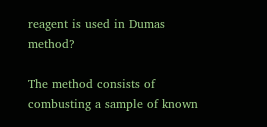reagent is used in Dumas method?

The method consists of combusting a sample of known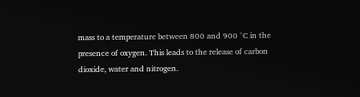mass to a temperature between 800 and 900 °C in the presence of oxygen. This leads to the release of carbon dioxide, water and nitrogen.